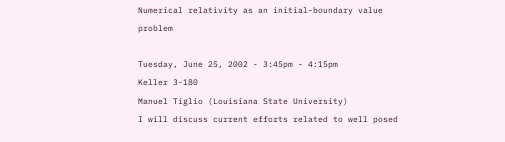Numerical relativity as an initial-boundary value problem

Tuesday, June 25, 2002 - 3:45pm - 4:15pm
Keller 3-180
Manuel Tiglio (Louisiana State University)
I will discuss current efforts related to well posed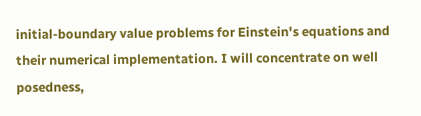initial-boundary value problems for Einstein's equations and their numerical implementation. I will concentrate on well posedness,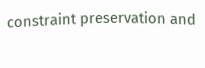constraint preservation and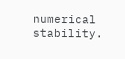numerical stability.